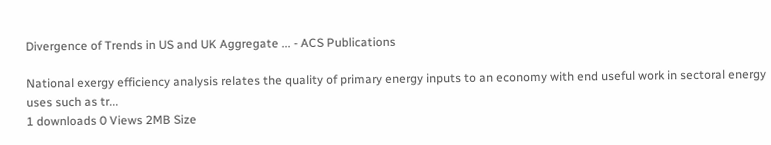Divergence of Trends in US and UK Aggregate ... - ACS Publications

National exergy efficiency analysis relates the quality of primary energy inputs to an economy with end useful work in sectoral energy uses such as tr...
1 downloads 0 Views 2MB Size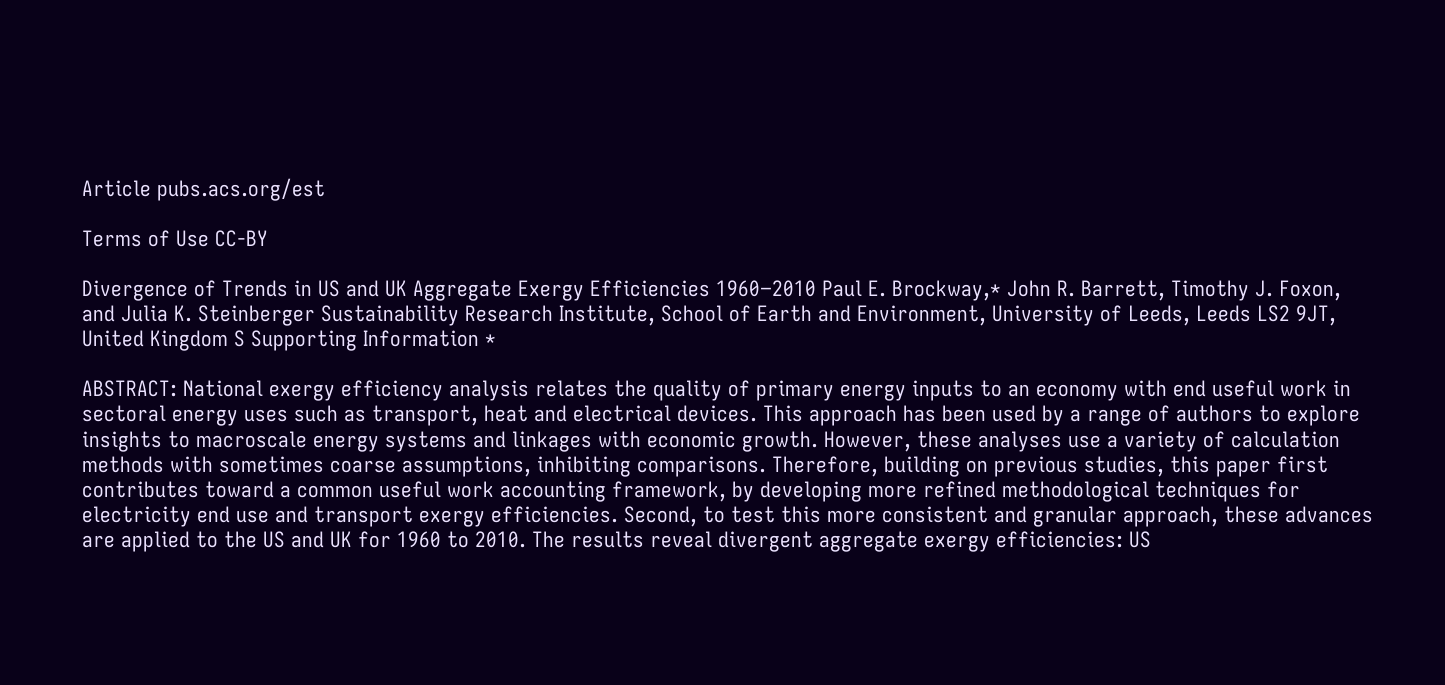Article pubs.acs.org/est

Terms of Use CC-BY

Divergence of Trends in US and UK Aggregate Exergy Efficiencies 1960−2010 Paul E. Brockway,* John R. Barrett, Timothy J. Foxon, and Julia K. Steinberger Sustainability Research Institute, School of Earth and Environment, University of Leeds, Leeds LS2 9JT, United Kingdom S Supporting Information *

ABSTRACT: National exergy efficiency analysis relates the quality of primary energy inputs to an economy with end useful work in sectoral energy uses such as transport, heat and electrical devices. This approach has been used by a range of authors to explore insights to macroscale energy systems and linkages with economic growth. However, these analyses use a variety of calculation methods with sometimes coarse assumptions, inhibiting comparisons. Therefore, building on previous studies, this paper first contributes toward a common useful work accounting framework, by developing more refined methodological techniques for electricity end use and transport exergy efficiencies. Second, to test this more consistent and granular approach, these advances are applied to the US and UK for 1960 to 2010. The results reveal divergent aggregate exergy efficiencies: US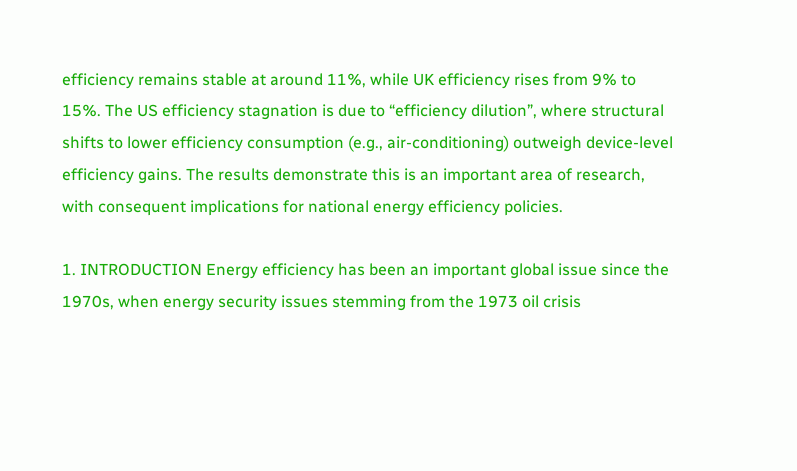efficiency remains stable at around 11%, while UK efficiency rises from 9% to 15%. The US efficiency stagnation is due to “efficiency dilution”, where structural shifts to lower efficiency consumption (e.g., air-conditioning) outweigh device-level efficiency gains. The results demonstrate this is an important area of research, with consequent implications for national energy efficiency policies.

1. INTRODUCTION Energy efficiency has been an important global issue since the 1970s, when energy security issues stemming from the 1973 oil crisis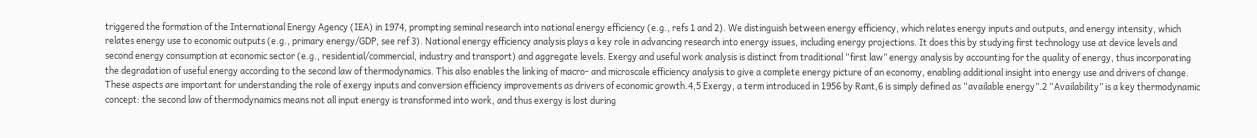triggered the formation of the International Energy Agency (IEA) in 1974, prompting seminal research into national energy efficiency (e.g., refs 1 and 2). We distinguish between energy efficiency, which relates energy inputs and outputs, and energy intensity, which relates energy use to economic outputs (e.g., primary energy/GDP, see ref 3). National energy efficiency analysis plays a key role in advancing research into energy issues, including energy projections. It does this by studying first technology use at device levels and second energy consumption at economic sector (e.g., residential/commercial, industry and transport) and aggregate levels. Exergy and useful work analysis is distinct from traditional “first law” energy analysis by accounting for the quality of energy, thus incorporating the degradation of useful energy according to the second law of thermodynamics. This also enables the linking of macro- and microscale efficiency analysis to give a complete energy picture of an economy, enabling additional insight into energy use and drivers of change. These aspects are important for understanding the role of exergy inputs and conversion efficiency improvements as drivers of economic growth.4,5 Exergy, a term introduced in 1956 by Rant,6 is simply defined as “available energy”.2 “Availability” is a key thermodynamic concept: the second law of thermodynamics means not all input energy is transformed into work, and thus exergy is lost during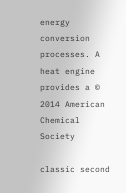energy conversion processes. A heat engine provides a © 2014 American Chemical Society

classic second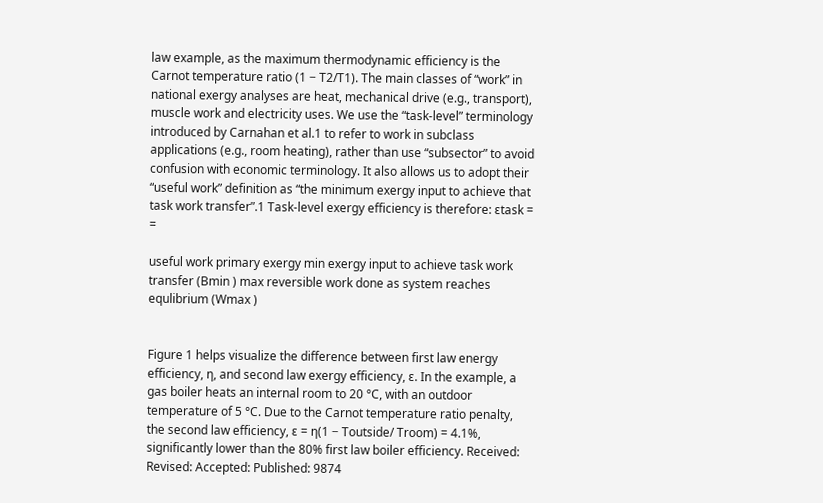law example, as the maximum thermodynamic efficiency is the Carnot temperature ratio (1 − T2/T1). The main classes of “work” in national exergy analyses are heat, mechanical drive (e.g., transport), muscle work and electricity uses. We use the “task-level” terminology introduced by Carnahan et al.1 to refer to work in subclass applications (e.g., room heating), rather than use “subsector” to avoid confusion with economic terminology. It also allows us to adopt their “useful work” definition as “the minimum exergy input to achieve that task work transfer”.1 Task-level exergy efficiency is therefore: εtask = =

useful work primary exergy min exergy input to achieve task work transfer (Bmin ) max reversible work done as system reaches equlibrium (Wmax )


Figure 1 helps visualize the difference between first law energy efficiency, η, and second law exergy efficiency, ε. In the example, a gas boiler heats an internal room to 20 °C, with an outdoor temperature of 5 °C. Due to the Carnot temperature ratio penalty, the second law efficiency, ε = η(1 − Toutside/ Troom) = 4.1%, significantly lower than the 80% first law boiler efficiency. Received: Revised: Accepted: Published: 9874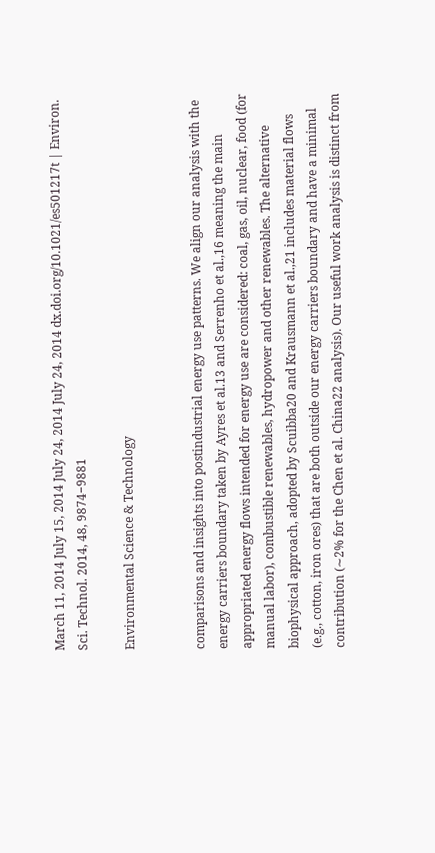March 11, 2014 July 15, 2014 July 24, 2014 July 24, 2014 dx.doi.org/10.1021/es501217t | Environ. Sci. Technol. 2014, 48, 9874−9881

Environmental Science & Technology


comparisons and insights into postindustrial energy use patterns. We align our analysis with the energy carriers boundary taken by Ayres et al.13 and Serrenho et al.,16 meaning the main appropriated energy flows intended for energy use are considered: coal, gas, oil, nuclear, food (for manual labor), combustible renewables, hydropower and other renewables. The alternative biophysical approach, adopted by Scuibba20 and Krausmann et al.,21 includes material flows (e.g., cotton, iron ores) that are both outside our energy carriers boundary and have a minimal contribution (∼2% for the Chen et al. China22 analysis). Our useful work analysis is distinct from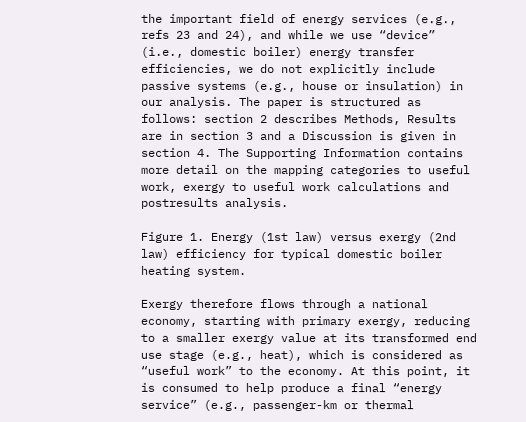the important field of energy services (e.g., refs 23 and 24), and while we use “device” (i.e., domestic boiler) energy transfer efficiencies, we do not explicitly include passive systems (e.g., house or insulation) in our analysis. The paper is structured as follows: section 2 describes Methods, Results are in section 3 and a Discussion is given in section 4. The Supporting Information contains more detail on the mapping categories to useful work, exergy to useful work calculations and postresults analysis.

Figure 1. Energy (1st law) versus exergy (2nd law) efficiency for typical domestic boiler heating system.

Exergy therefore flows through a national economy, starting with primary exergy, reducing to a smaller exergy value at its transformed end use stage (e.g., heat), which is considered as “useful work” to the economy. At this point, it is consumed to help produce a final “energy service” (e.g., passenger-km or thermal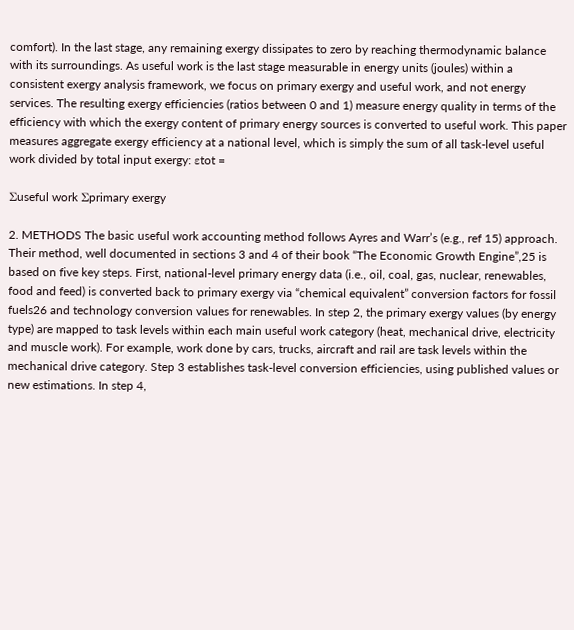comfort). In the last stage, any remaining exergy dissipates to zero by reaching thermodynamic balance with its surroundings. As useful work is the last stage measurable in energy units (joules) within a consistent exergy analysis framework, we focus on primary exergy and useful work, and not energy services. The resulting exergy efficiencies (ratios between 0 and 1) measure energy quality in terms of the efficiency with which the exergy content of primary energy sources is converted to useful work. This paper measures aggregate exergy efficiency at a national level, which is simply the sum of all task-level useful work divided by total input exergy: εtot =

Σuseful work Σprimary exergy

2. METHODS The basic useful work accounting method follows Ayres and Warr’s (e.g., ref 15) approach. Their method, well documented in sections 3 and 4 of their book “The Economic Growth Engine”,25 is based on five key steps. First, national-level primary energy data (i.e., oil, coal, gas, nuclear, renewables, food and feed) is converted back to primary exergy via “chemical equivalent” conversion factors for fossil fuels26 and technology conversion values for renewables. In step 2, the primary exergy values (by energy type) are mapped to task levels within each main useful work category (heat, mechanical drive, electricity and muscle work). For example, work done by cars, trucks, aircraft and rail are task levels within the mechanical drive category. Step 3 establishes task-level conversion efficiencies, using published values or new estimations. In step 4,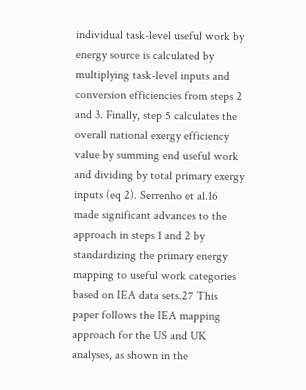individual task-level useful work by energy source is calculated by multiplying task-level inputs and conversion efficiencies from steps 2 and 3. Finally, step 5 calculates the overall national exergy efficiency value by summing end useful work and dividing by total primary exergy inputs (eq 2). Serrenho et al.16 made significant advances to the approach in steps 1 and 2 by standardizing the primary energy mapping to useful work categories based on IEA data sets.27 This paper follows the IEA mapping approach for the US and UK analyses, as shown in the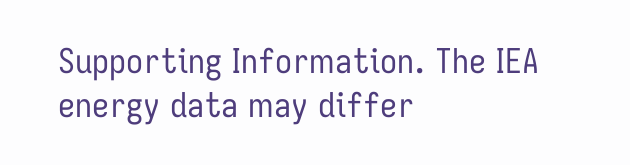Supporting Information. The IEA energy data may differ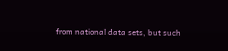from national data sets, but such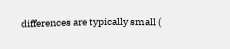differences are typically small (